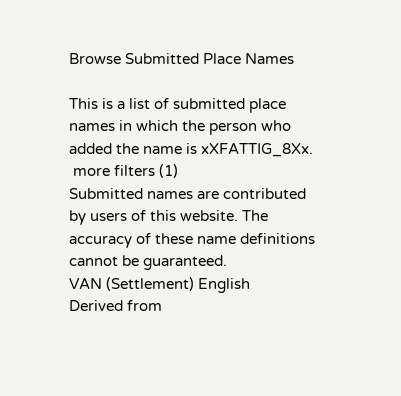Browse Submitted Place Names

This is a list of submitted place names in which the person who added the name is xXFATTIG_8Xx.
 more filters (1)
Submitted names are contributed by users of this website. The accuracy of these name definitions cannot be guaranteed.
VAN (Settlement) English
Derived from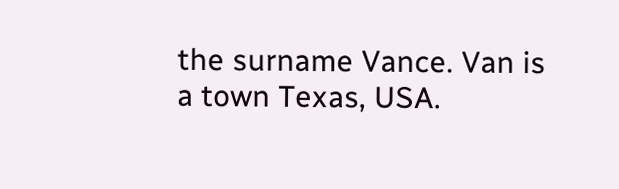the surname Vance. Van is a town Texas, USA.